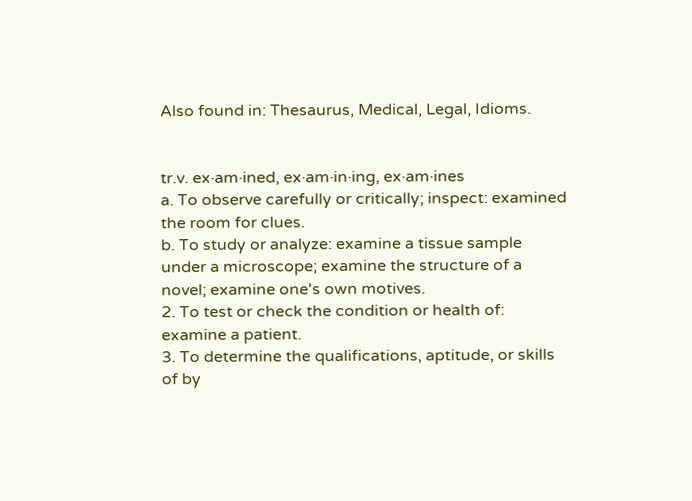Also found in: Thesaurus, Medical, Legal, Idioms.


tr.v. ex·am·ined, ex·am·in·ing, ex·am·ines
a. To observe carefully or critically; inspect: examined the room for clues.
b. To study or analyze: examine a tissue sample under a microscope; examine the structure of a novel; examine one's own motives.
2. To test or check the condition or health of: examine a patient.
3. To determine the qualifications, aptitude, or skills of by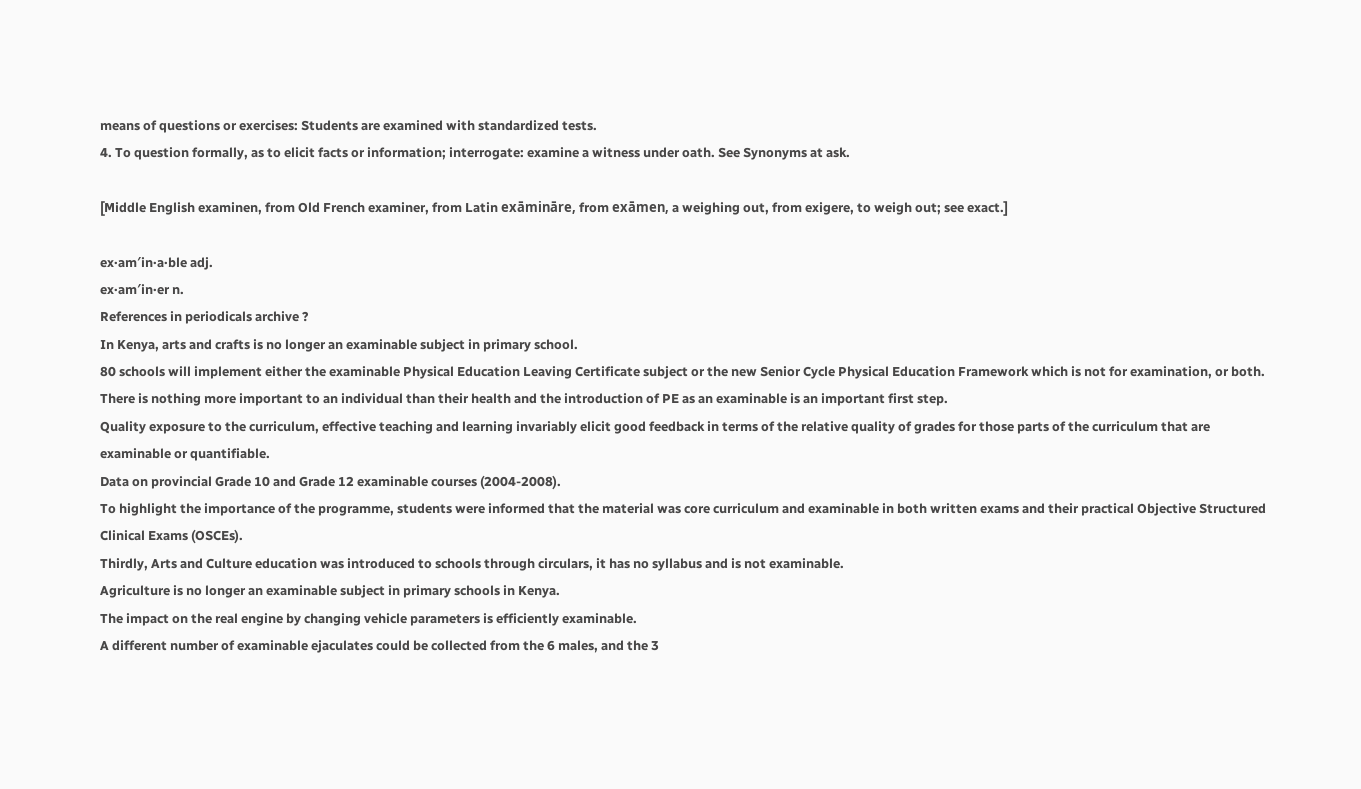means of questions or exercises: Students are examined with standardized tests.
4. To question formally, as to elicit facts or information; interrogate: examine a witness under oath. See Synonyms at ask.

[Middle English examinen, from Old French examiner, from Latin exāmināre, from exāmen, a weighing out, from exigere, to weigh out; see exact.]

ex·am′in·a·ble adj.
ex·am′in·er n.
References in periodicals archive ?
In Kenya, arts and crafts is no longer an examinable subject in primary school.
80 schools will implement either the examinable Physical Education Leaving Certificate subject or the new Senior Cycle Physical Education Framework which is not for examination, or both.
There is nothing more important to an individual than their health and the introduction of PE as an examinable is an important first step.
Quality exposure to the curriculum, effective teaching and learning invariably elicit good feedback in terms of the relative quality of grades for those parts of the curriculum that are examinable or quantifiable.
Data on provincial Grade 10 and Grade 12 examinable courses (2004-2008).
To highlight the importance of the programme, students were informed that the material was core curriculum and examinable in both written exams and their practical Objective Structured Clinical Exams (OSCEs).
Thirdly, Arts and Culture education was introduced to schools through circulars, it has no syllabus and is not examinable.
Agriculture is no longer an examinable subject in primary schools in Kenya.
The impact on the real engine by changing vehicle parameters is efficiently examinable.
A different number of examinable ejaculates could be collected from the 6 males, and the 3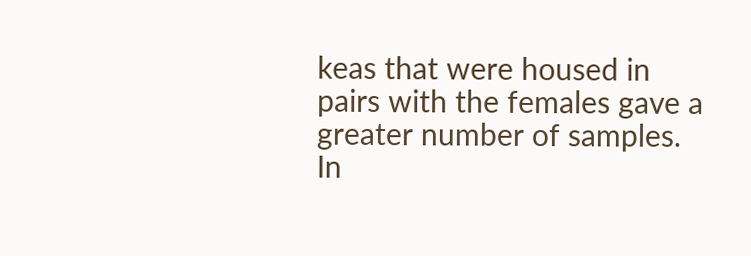keas that were housed in pairs with the females gave a greater number of samples.
In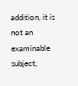addition, it is not an examinable subject,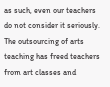as such, even our teachers do not consider it seriously.
The outsourcing of arts teaching has freed teachers from art classes and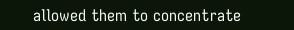allowed them to concentrate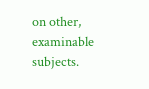on other, examinable subjects.